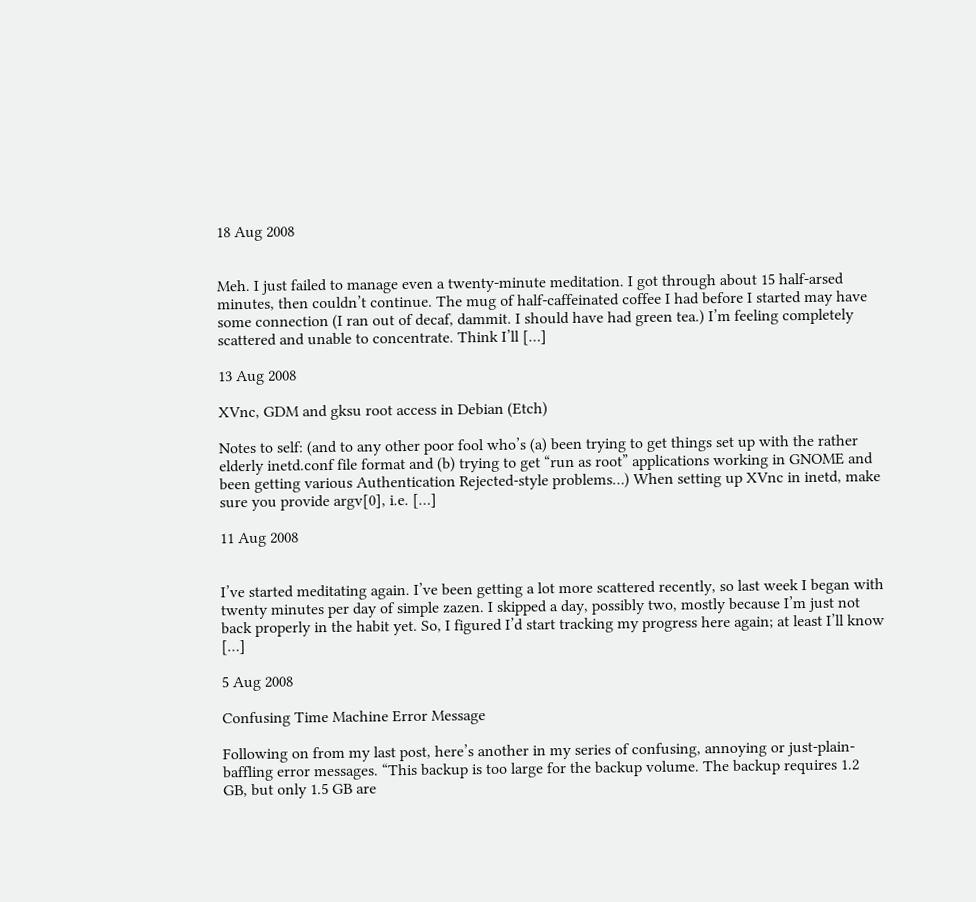18 Aug 2008


Meh. I just failed to manage even a twenty-minute meditation. I got through about 15 half-arsed minutes, then couldn’t continue. The mug of half-caffeinated coffee I had before I started may have some connection (I ran out of decaf, dammit. I should have had green tea.) I’m feeling completely scattered and unable to concentrate. Think I’ll […]

13 Aug 2008

XVnc, GDM and gksu root access in Debian (Etch)

Notes to self: (and to any other poor fool who’s (a) been trying to get things set up with the rather elderly inetd.conf file format and (b) trying to get “run as root” applications working in GNOME and been getting various Authentication Rejected-style problems…) When setting up XVnc in inetd, make sure you provide argv[0], i.e. […]

11 Aug 2008


I’ve started meditating again. I’ve been getting a lot more scattered recently, so last week I began with twenty minutes per day of simple zazen. I skipped a day, possibly two, mostly because I’m just not back properly in the habit yet. So, I figured I’d start tracking my progress here again; at least I’ll know […]

5 Aug 2008

Confusing Time Machine Error Message

Following on from my last post, here’s another in my series of confusing, annoying or just-plain-baffling error messages. “This backup is too large for the backup volume. The backup requires 1.2 GB, but only 1.5 GB are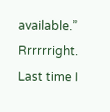available.” Rrrrrright. Last time I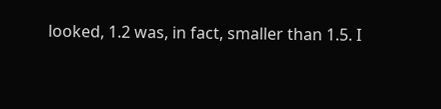looked, 1.2 was, in fact, smaller than 1.5. I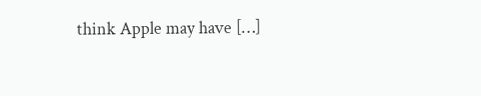think Apple may have […]